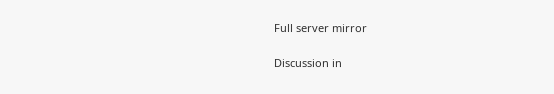Full server mirror

Discussion in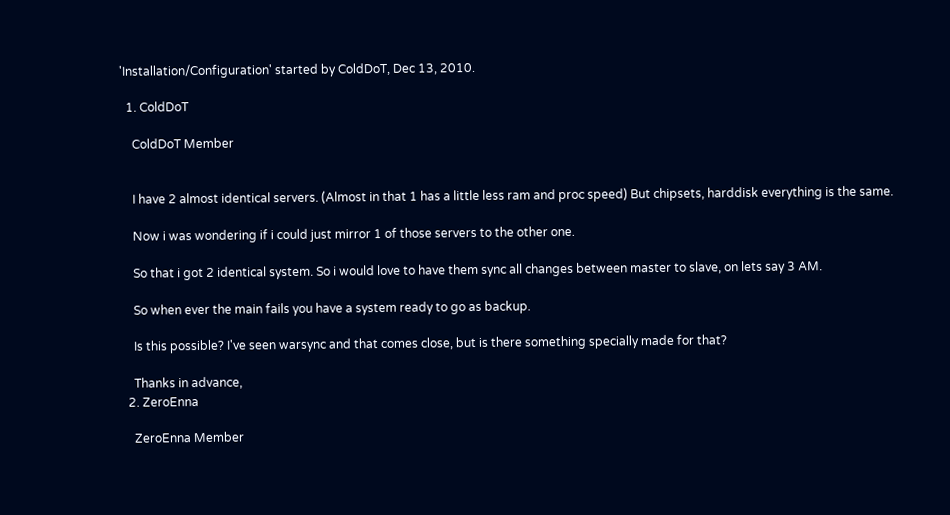'Installation/Configuration' started by ColdDoT, Dec 13, 2010.

  1. ColdDoT

    ColdDoT Member


    I have 2 almost identical servers. (Almost in that 1 has a little less ram and proc speed) But chipsets, harddisk everything is the same.

    Now i was wondering if i could just mirror 1 of those servers to the other one.

    So that i got 2 identical system. So i would love to have them sync all changes between master to slave, on lets say 3 AM.

    So when ever the main fails you have a system ready to go as backup.

    Is this possible? I've seen warsync and that comes close, but is there something specially made for that?

    Thanks in advance,
  2. ZeroEnna

    ZeroEnna Member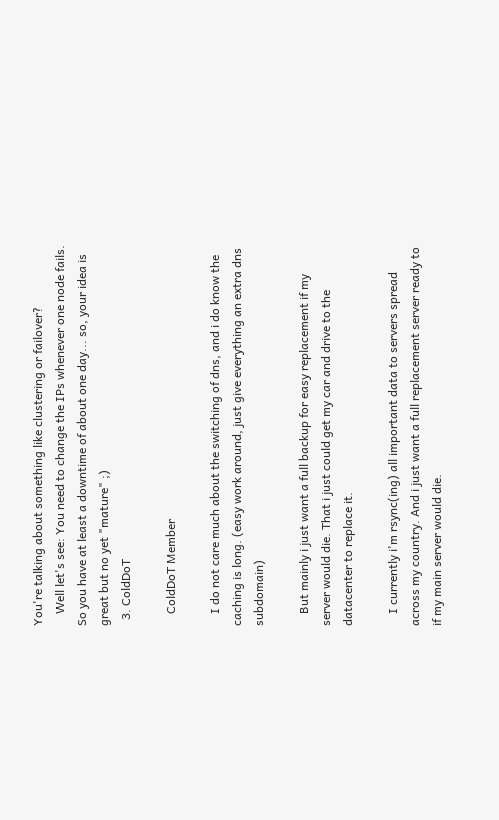You're talking about something like clustering or failover?
    Well let's see: You need to change the IPs whenever one node fails. So you have at least a downtime of about one day... so, your idea is great but no yet "mature" ;)
  3. ColdDoT

    ColdDoT Member

    I do not care much about the switching of dns, and i do know the caching is long. (easy work around, just give everything an extra dns subdomain)

    But mainly i just want a full backup for easy replacement if my server would die. That i just could get my car and drive to the datacenter to replace it.

    I currently i'm rsync(ing) all important data to servers spread across my country. And i just want a full replacement server ready to if my main server would die.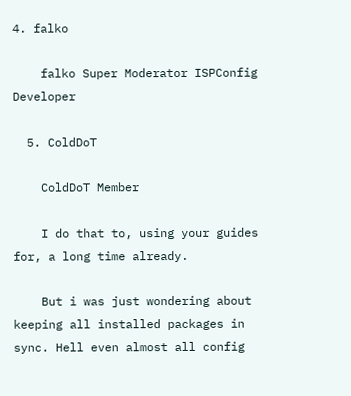4. falko

    falko Super Moderator ISPConfig Developer

  5. ColdDoT

    ColdDoT Member

    I do that to, using your guides for, a long time already.

    But i was just wondering about keeping all installed packages in sync. Hell even almost all config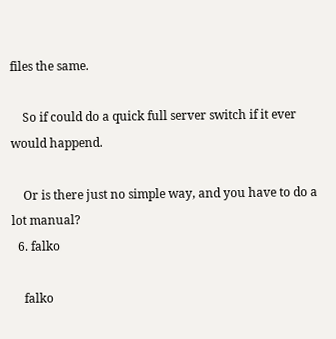files the same.

    So if could do a quick full server switch if it ever would happend.

    Or is there just no simple way, and you have to do a lot manual?
  6. falko

    falko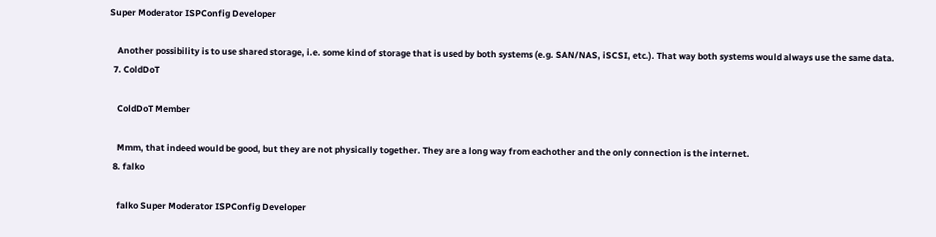Super Moderator ISPConfig Developer

    Another possibility is to use shared storage, i.e. some kind of storage that is used by both systems (e.g. SAN/NAS, iSCSI, etc.). That way both systems would always use the same data.
  7. ColdDoT

    ColdDoT Member

    Mmm, that indeed would be good, but they are not physically together. They are a long way from eachother and the only connection is the internet.
  8. falko

    falko Super Moderator ISPConfig Developer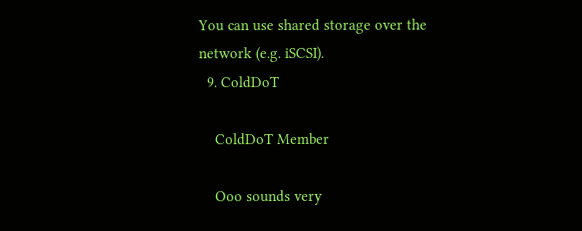You can use shared storage over the network (e.g. iSCSI).
  9. ColdDoT

    ColdDoT Member

    Ooo sounds very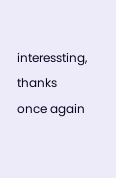interessting, thanks once again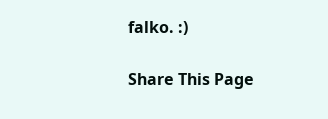falko. :)

Share This Page